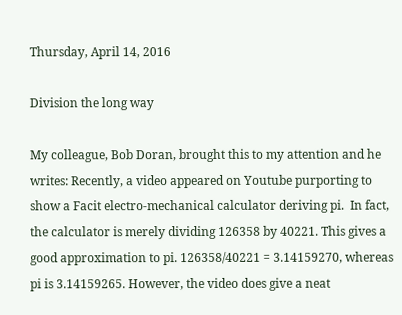Thursday, April 14, 2016

Division the long way

My colleague, Bob Doran, brought this to my attention and he writes: Recently, a video appeared on Youtube purporting to show a Facit electro-mechanical calculator deriving pi.  In fact, the calculator is merely dividing 126358 by 40221. This gives a good approximation to pi. 126358/40221 = 3.14159270, whereas pi is 3.14159265. However, the video does give a neat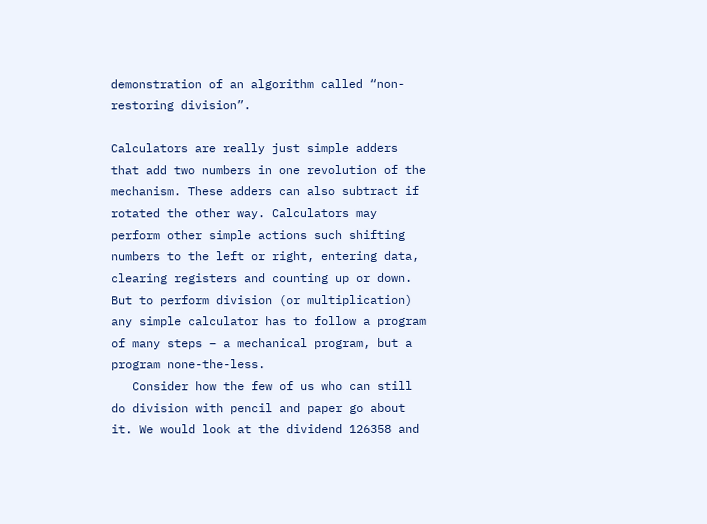demonstration of an algorithm called “non-restoring division”.

Calculators are really just simple adders that add two numbers in one revolution of the mechanism. These adders can also subtract if rotated the other way. Calculators may perform other simple actions such shifting numbers to the left or right, entering data, clearing registers and counting up or down. But to perform division (or multiplication) any simple calculator has to follow a program of many steps – a mechanical program, but a program none-the-less.
   Consider how the few of us who can still do division with pencil and paper go about it. We would look at the dividend 126358 and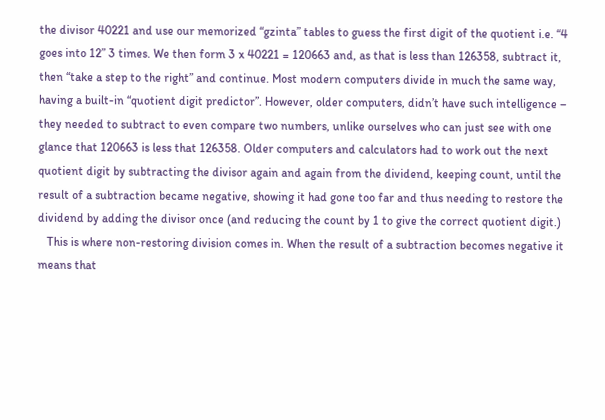the divisor 40221 and use our memorized “gzinta” tables to guess the first digit of the quotient i.e. “4 goes into 12” 3 times. We then form 3 x 40221 = 120663 and, as that is less than 126358, subtract it, then “take a step to the right” and continue. Most modern computers divide in much the same way, having a built-in “quotient digit predictor”. However, older computers, didn’t have such intelligence – they needed to subtract to even compare two numbers, unlike ourselves who can just see with one glance that 120663 is less that 126358. Older computers and calculators had to work out the next quotient digit by subtracting the divisor again and again from the dividend, keeping count, until the result of a subtraction became negative, showing it had gone too far and thus needing to restore the dividend by adding the divisor once (and reducing the count by 1 to give the correct quotient digit.)
   This is where non-restoring division comes in. When the result of a subtraction becomes negative it means that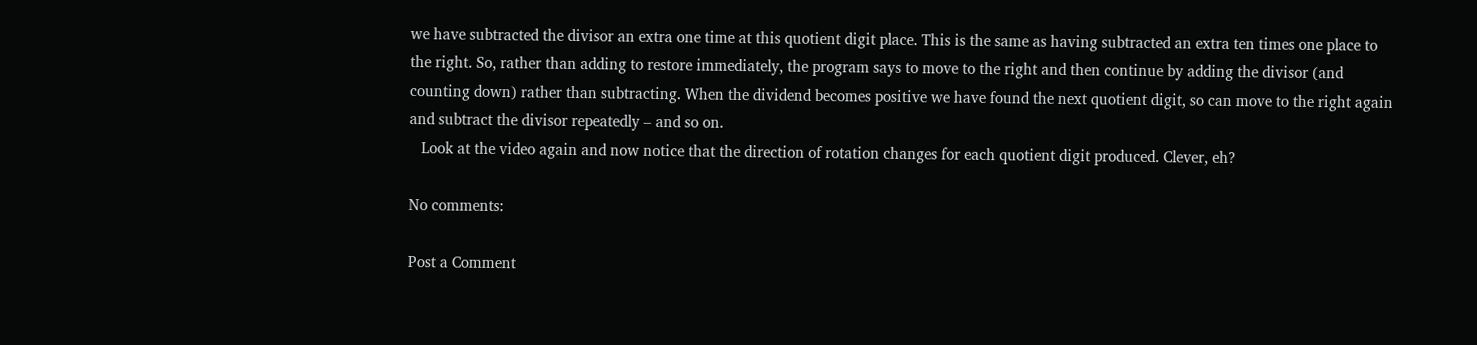we have subtracted the divisor an extra one time at this quotient digit place. This is the same as having subtracted an extra ten times one place to the right. So, rather than adding to restore immediately, the program says to move to the right and then continue by adding the divisor (and counting down) rather than subtracting. When the dividend becomes positive we have found the next quotient digit, so can move to the right again and subtract the divisor repeatedly – and so on.
   Look at the video again and now notice that the direction of rotation changes for each quotient digit produced. Clever, eh?

No comments:

Post a Comment